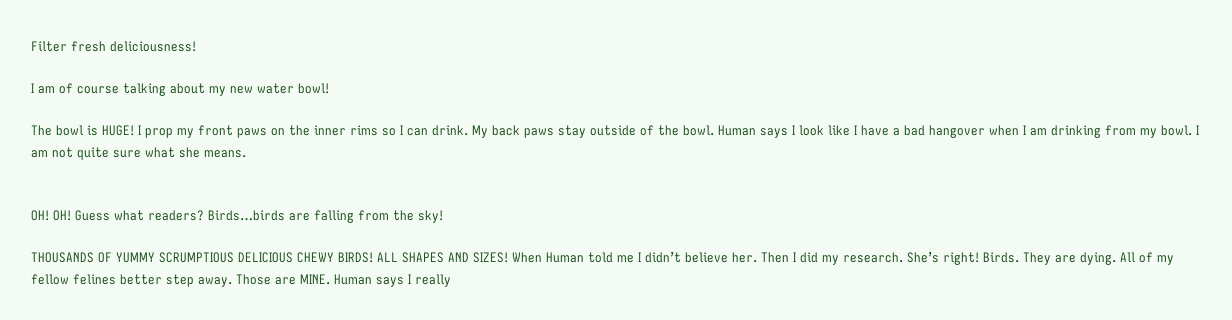Filter fresh deliciousness!

I am of course talking about my new water bowl!

The bowl is HUGE! I prop my front paws on the inner rims so I can drink. My back paws stay outside of the bowl. Human says I look like I have a bad hangover when I am drinking from my bowl. I am not quite sure what she means.


OH! OH! Guess what readers? Birds…birds are falling from the sky!

THOUSANDS OF YUMMY SCRUMPTIOUS DELICIOUS CHEWY BIRDS! ALL SHAPES AND SIZES! When Human told me I didn’t believe her. Then I did my research. She’s right! Birds. They are dying. All of my fellow felines better step away. Those are MINE. Human says I really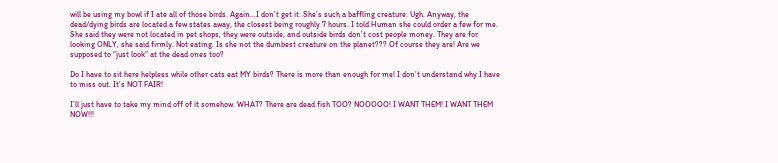will be using my bowl if I ate all of those birds. Again…I don’t get it. She’s such a baffling creature. Ugh. Anyway, the dead/dying birds are located a few states away, the closest being roughly 7 hours. I told Human she could order a few for me. She said they were not located in pet shops, they were outside, and outside birds don’t cost people money. They are for looking ONLY, she said firmly. Not eating. Is she not the dumbest creature on the planet??? Of course they are! Are we supposed to “just look” at the dead ones too?

Do I have to sit here helpless while other cats eat MY birds? There is more than enough for me! I don’t understand why I have to miss out. It’s NOT FAIR!

I’ll just have to take my mind off of it somehow. WHAT? There are dead fish TOO? NOOOOO! I WANT THEM! I WANT THEM NOW!!!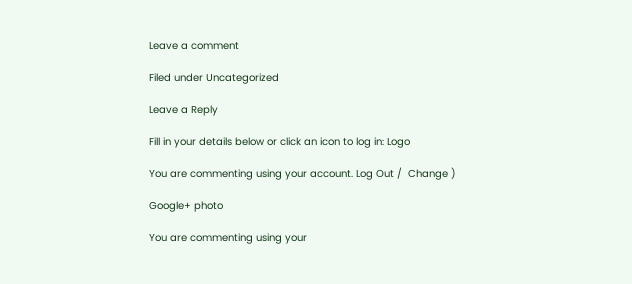Leave a comment

Filed under Uncategorized

Leave a Reply

Fill in your details below or click an icon to log in: Logo

You are commenting using your account. Log Out /  Change )

Google+ photo

You are commenting using your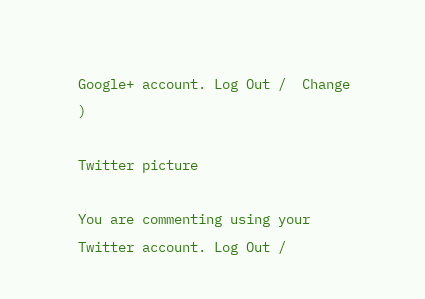Google+ account. Log Out /  Change )

Twitter picture

You are commenting using your Twitter account. Log Out /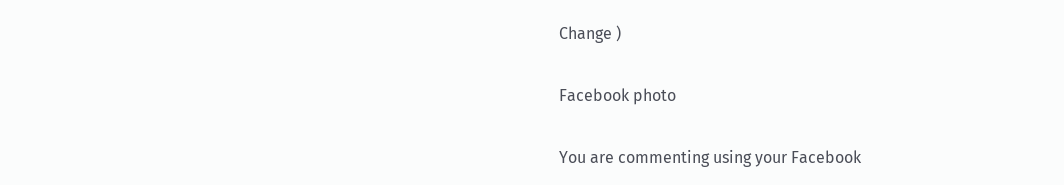Change )

Facebook photo

You are commenting using your Facebook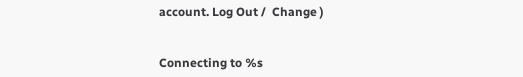account. Log Out /  Change )


Connecting to %s